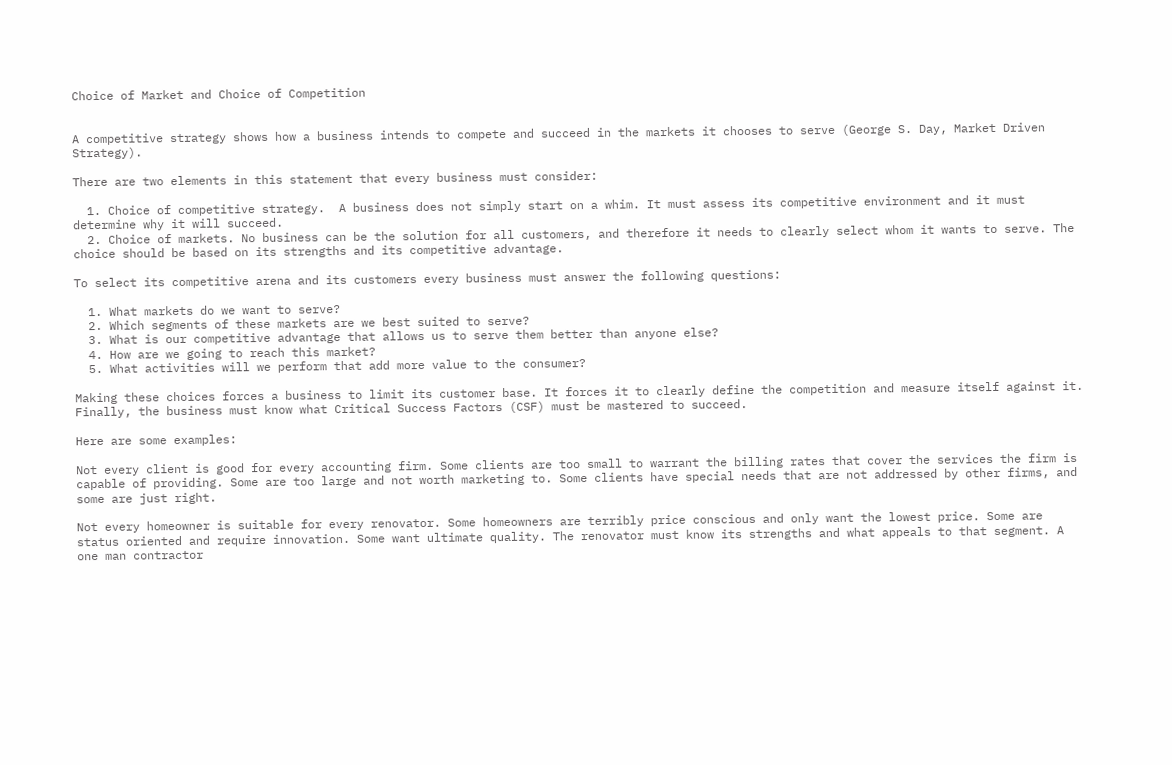Choice of Market and Choice of Competition


A competitive strategy shows how a business intends to compete and succeed in the markets it chooses to serve (George S. Day, Market Driven Strategy).

There are two elements in this statement that every business must consider:

  1. Choice of competitive strategy.  A business does not simply start on a whim. It must assess its competitive environment and it must determine why it will succeed.
  2. Choice of markets. No business can be the solution for all customers, and therefore it needs to clearly select whom it wants to serve. The choice should be based on its strengths and its competitive advantage.

To select its competitive arena and its customers every business must answer the following questions:

  1. What markets do we want to serve?
  2. Which segments of these markets are we best suited to serve?
  3. What is our competitive advantage that allows us to serve them better than anyone else?
  4. How are we going to reach this market?
  5. What activities will we perform that add more value to the consumer?

Making these choices forces a business to limit its customer base. It forces it to clearly define the competition and measure itself against it. Finally, the business must know what Critical Success Factors (CSF) must be mastered to succeed.

Here are some examples:

Not every client is good for every accounting firm. Some clients are too small to warrant the billing rates that cover the services the firm is capable of providing. Some are too large and not worth marketing to. Some clients have special needs that are not addressed by other firms, and some are just right.

Not every homeowner is suitable for every renovator. Some homeowners are terribly price conscious and only want the lowest price. Some are status oriented and require innovation. Some want ultimate quality. The renovator must know its strengths and what appeals to that segment. A one man contractor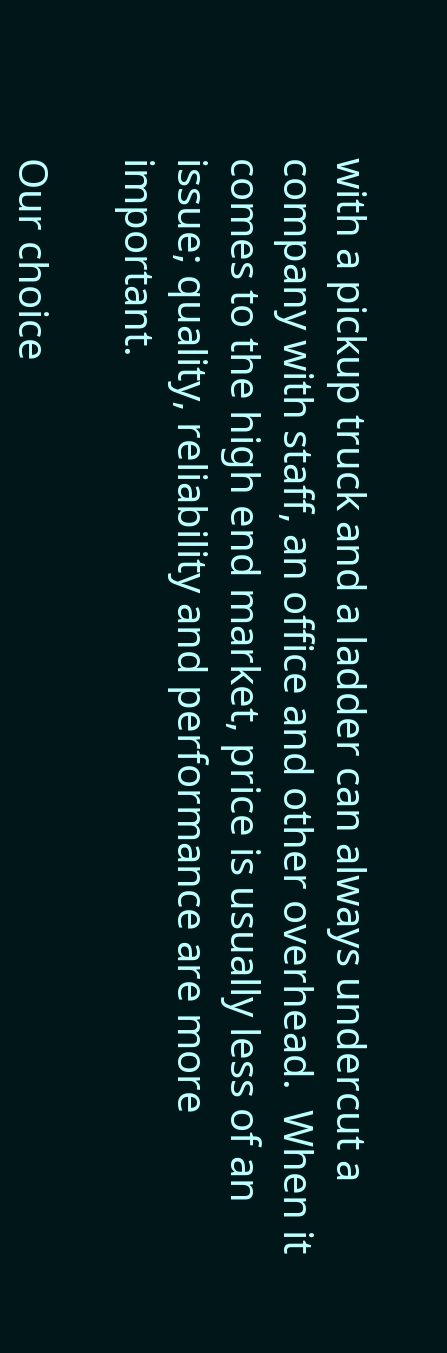with a pickup truck and a ladder can always undercut a company with staff, an office and other overhead.  When it comes to the high end market, price is usually less of an issue; quality, reliability and performance are more important.

Our choice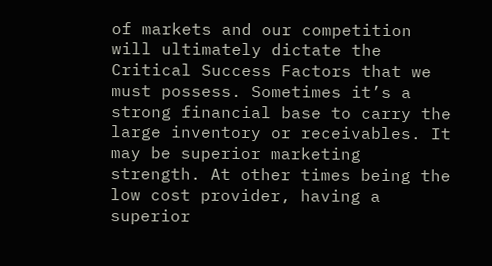of markets and our competition will ultimately dictate the Critical Success Factors that we must possess. Sometimes it’s a strong financial base to carry the large inventory or receivables. It may be superior marketing strength. At other times being the low cost provider, having a superior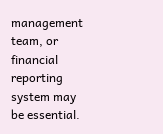management team, or financial reporting system may be essential.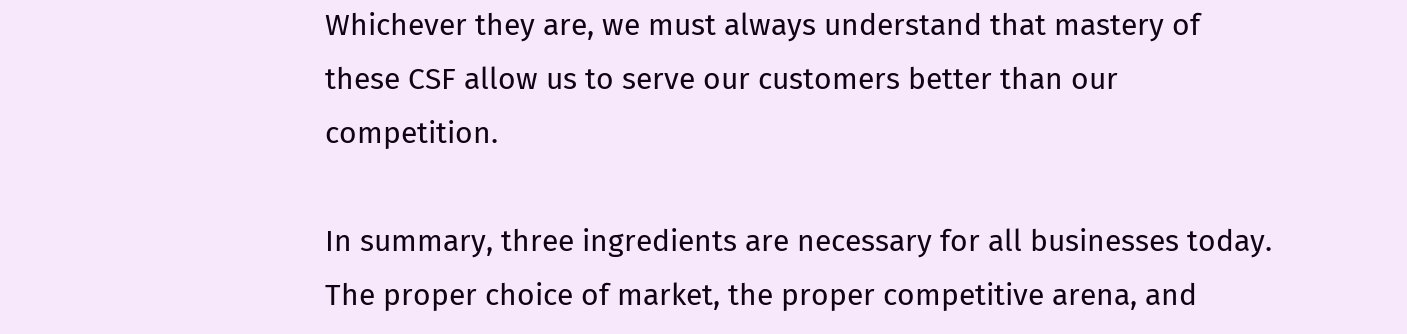Whichever they are, we must always understand that mastery of these CSF allow us to serve our customers better than our competition.

In summary, three ingredients are necessary for all businesses today. The proper choice of market, the proper competitive arena, and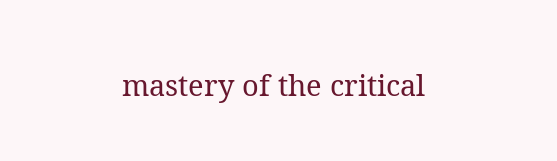mastery of the critical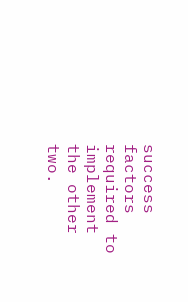success factors required to implement the other two.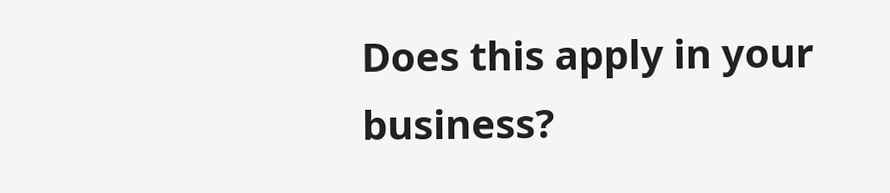Does this apply in your business?